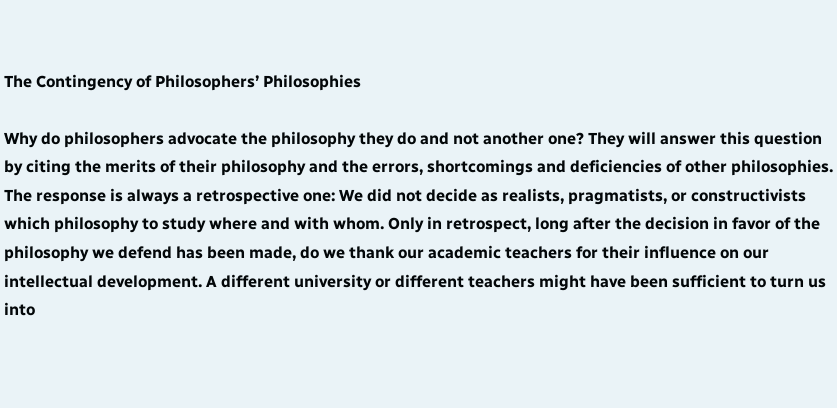The Contingency of Philosophers’ Philosophies

Why do philosophers advocate the philosophy they do and not another one? They will answer this question by citing the merits of their philosophy and the errors, shortcomings and deficiencies of other philosophies. The response is always a retrospective one: We did not decide as realists, pragmatists, or constructivists which philosophy to study where and with whom. Only in retrospect, long after the decision in favor of the philosophy we defend has been made, do we thank our academic teachers for their influence on our intellectual development. A different university or different teachers might have been sufficient to turn us into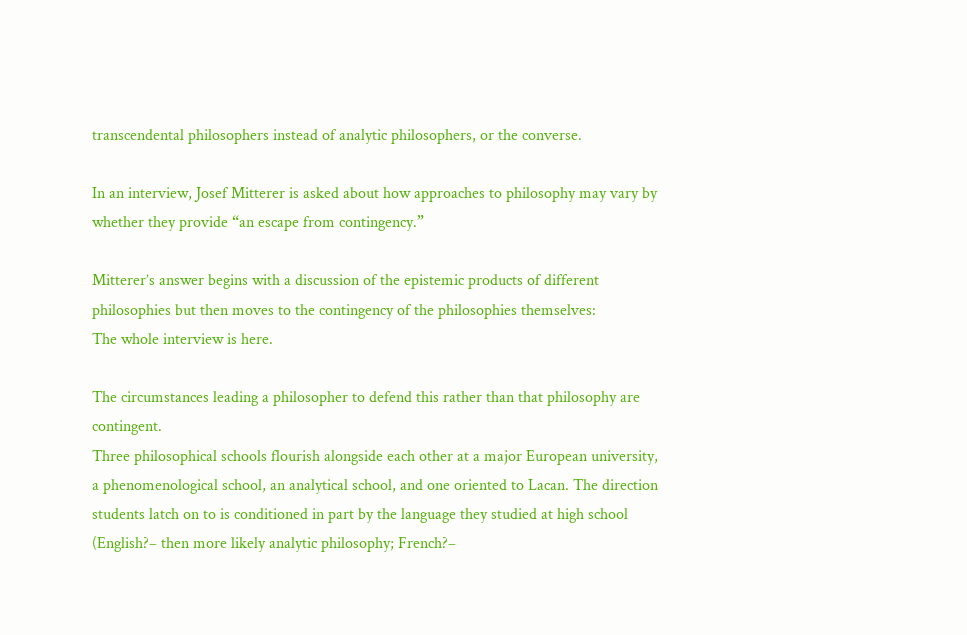transcendental philosophers instead of analytic philosophers, or the converse.

In an interview, Josef Mitterer is asked about how approaches to philosophy may vary by whether they provide “an escape from contingency.”

Mitterer’s answer begins with a discussion of the epistemic products of different philosophies but then moves to the contingency of the philosophies themselves:
The whole interview is here.

The circumstances leading a philosopher to defend this rather than that philosophy are contingent.
Three philosophical schools flourish alongside each other at a major European university, a phenomenological school, an analytical school, and one oriented to Lacan. The direction students latch on to is conditioned in part by the language they studied at high school (English?– then more likely analytic philosophy; French?–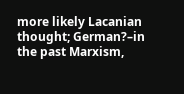more likely Lacanian thought; German?–in the past Marxism,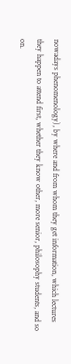nowadays phenomenology), by where and from whom they get information, which lectures they happen to attend first, whether they know other, more senior, philosophy students, and so on.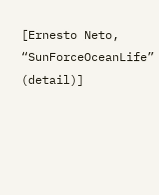[Ernesto Neto, “SunForceOceanLife” (detail)]